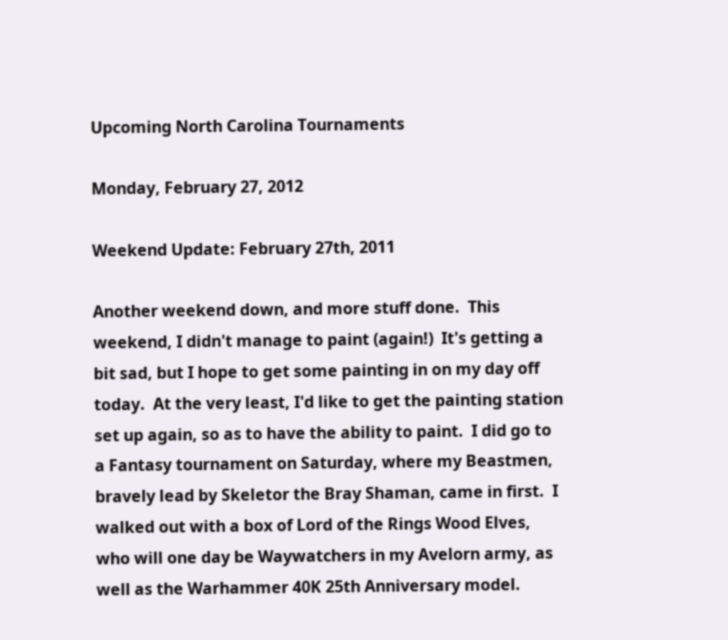Upcoming North Carolina Tournaments

Monday, February 27, 2012

Weekend Update: February 27th, 2011

Another weekend down, and more stuff done.  This weekend, I didn't manage to paint (again!)  It's getting a bit sad, but I hope to get some painting in on my day off today.  At the very least, I'd like to get the painting station set up again, so as to have the ability to paint.  I did go to a Fantasy tournament on Saturday, where my Beastmen, bravely lead by Skeletor the Bray Shaman, came in first.  I walked out with a box of Lord of the Rings Wood Elves, who will one day be Waywatchers in my Avelorn army, as well as the Warhammer 40K 25th Anniversary model.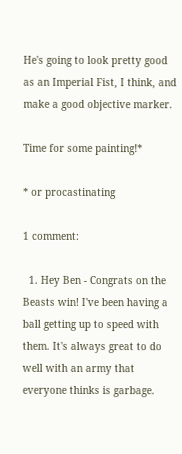He's going to look pretty good as an Imperial Fist, I think, and make a good objective marker.

Time for some painting!*

* or procastinating

1 comment:

  1. Hey Ben - Congrats on the Beasts win! I've been having a ball getting up to speed with them. It's always great to do well with an army that everyone thinks is garbage.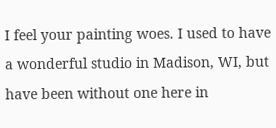I feel your painting woes. I used to have a wonderful studio in Madison, WI, but have been without one here in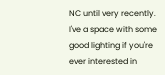NC until very recently. I've a space with some good lighting if you're ever interested in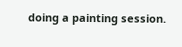doing a painting session.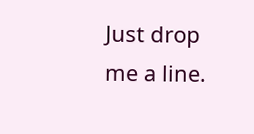Just drop me a line.